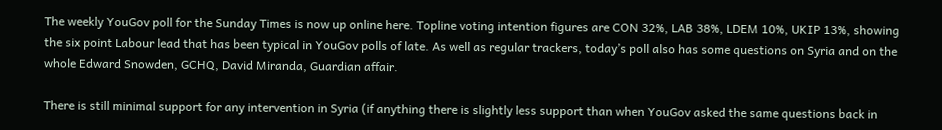The weekly YouGov poll for the Sunday Times is now up online here. Topline voting intention figures are CON 32%, LAB 38%, LDEM 10%, UKIP 13%, showing the six point Labour lead that has been typical in YouGov polls of late. As well as regular trackers, today’s poll also has some questions on Syria and on the whole Edward Snowden, GCHQ, David Miranda, Guardian affair.

There is still minimal support for any intervention in Syria (if anything there is slightly less support than when YouGov asked the same questions back in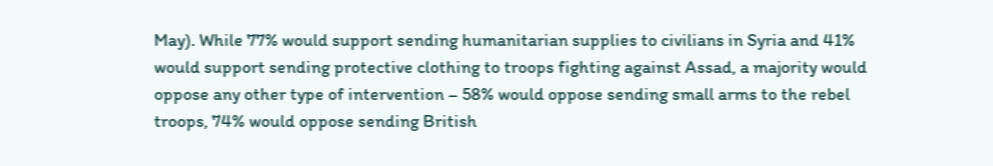May). While 77% would support sending humanitarian supplies to civilians in Syria and 41% would support sending protective clothing to troops fighting against Assad, a majority would oppose any other type of intervention – 58% would oppose sending small arms to the rebel troops, 74% would oppose sending British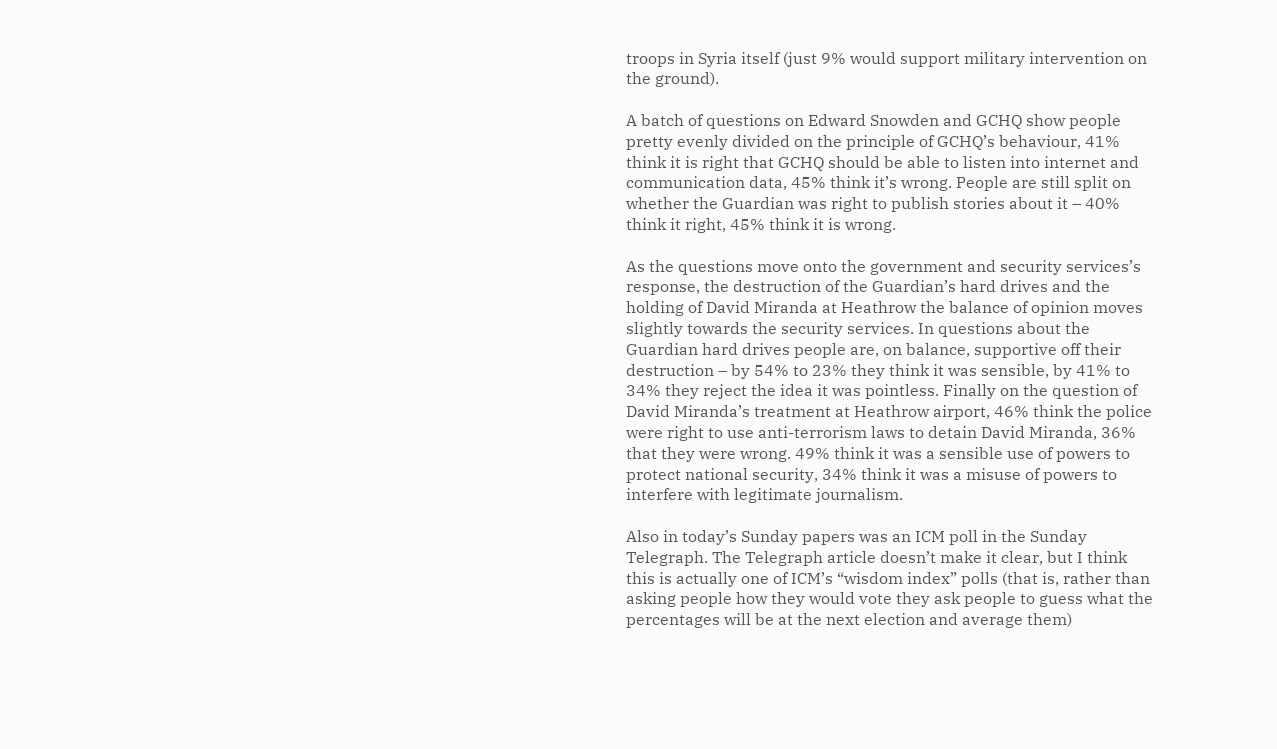troops in Syria itself (just 9% would support military intervention on the ground).

A batch of questions on Edward Snowden and GCHQ show people pretty evenly divided on the principle of GCHQ’s behaviour, 41% think it is right that GCHQ should be able to listen into internet and communication data, 45% think it’s wrong. People are still split on whether the Guardian was right to publish stories about it – 40% think it right, 45% think it is wrong.

As the questions move onto the government and security services’s response, the destruction of the Guardian’s hard drives and the holding of David Miranda at Heathrow the balance of opinion moves slightly towards the security services. In questions about the Guardian hard drives people are, on balance, supportive off their destruction – by 54% to 23% they think it was sensible, by 41% to 34% they reject the idea it was pointless. Finally on the question of David Miranda’s treatment at Heathrow airport, 46% think the police were right to use anti-terrorism laws to detain David Miranda, 36% that they were wrong. 49% think it was a sensible use of powers to protect national security, 34% think it was a misuse of powers to interfere with legitimate journalism.

Also in today’s Sunday papers was an ICM poll in the Sunday Telegraph. The Telegraph article doesn’t make it clear, but I think this is actually one of ICM’s “wisdom index” polls (that is, rather than asking people how they would vote they ask people to guess what the percentages will be at the next election and average them)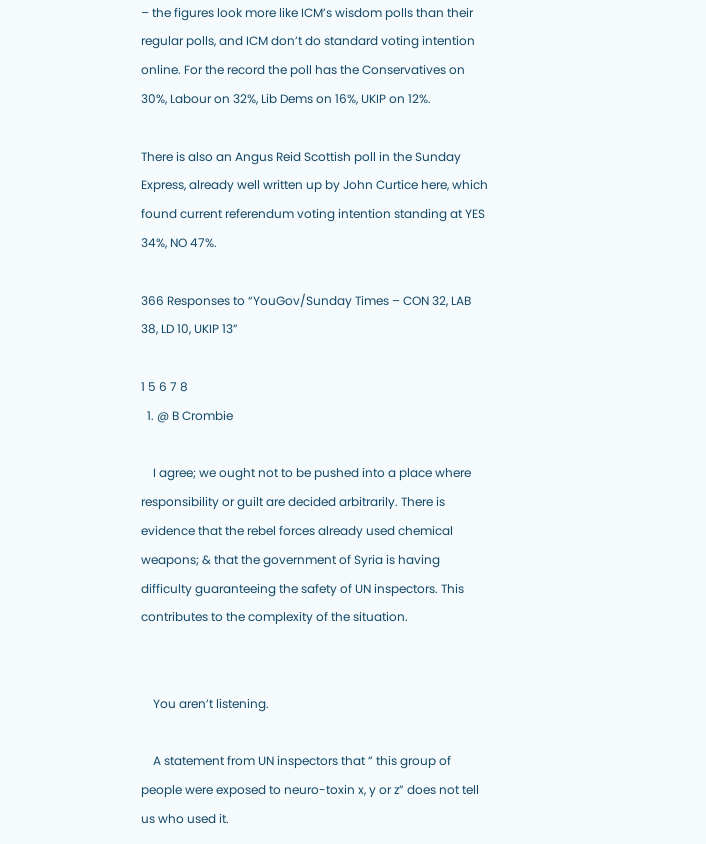– the figures look more like ICM’s wisdom polls than their regular polls, and ICM don’t do standard voting intention online. For the record the poll has the Conservatives on 30%, Labour on 32%, Lib Dems on 16%, UKIP on 12%.

There is also an Angus Reid Scottish poll in the Sunday Express, already well written up by John Curtice here, which found current referendum voting intention standing at YES 34%, NO 47%.

366 Responses to “YouGov/Sunday Times – CON 32, LAB 38, LD 10, UKIP 13”

1 5 6 7 8
  1. @ B Crombie

    I agree; we ought not to be pushed into a place where responsibility or guilt are decided arbitrarily. There is evidence that the rebel forces already used chemical weapons; & that the government of Syria is having difficulty guaranteeing the safety of UN inspectors. This contributes to the complexity of the situation.


    You aren’t listening.

    A statement from UN inspectors that ” this group of people were exposed to neuro-toxin x, y or z” does not tell us who used it.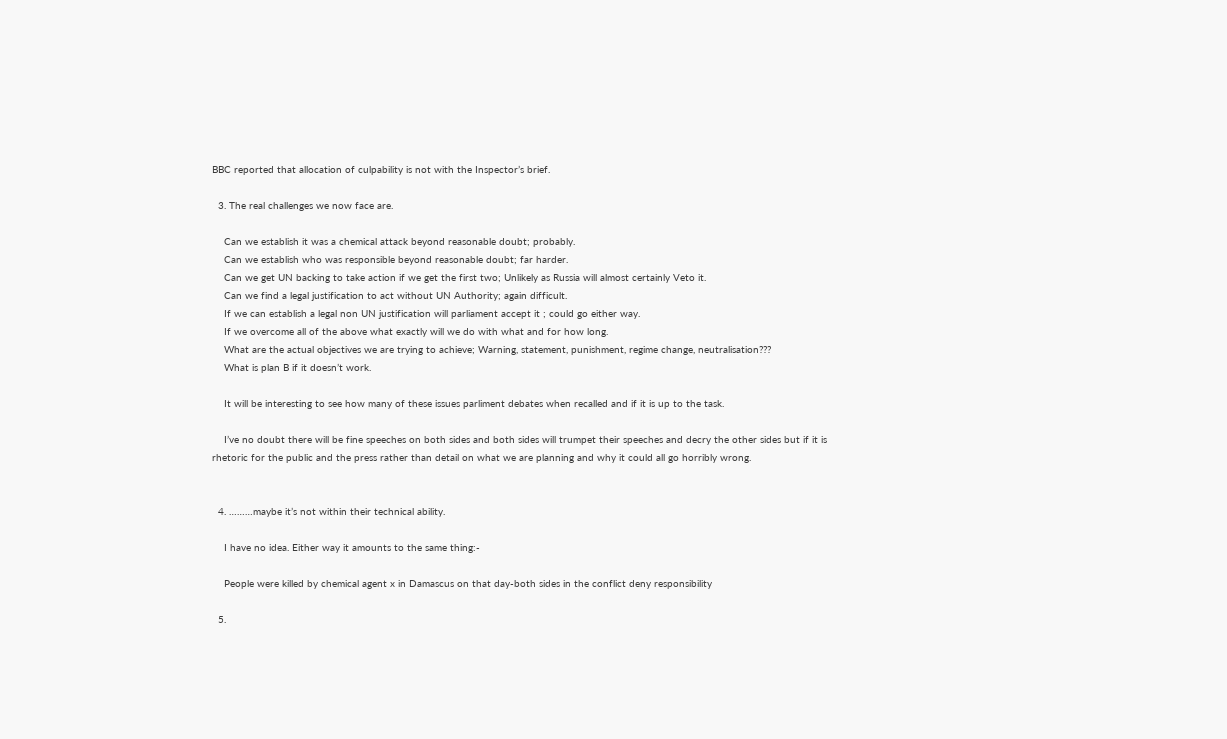BBC reported that allocation of culpability is not with the Inspector’s brief.

  3. The real challenges we now face are.

    Can we establish it was a chemical attack beyond reasonable doubt; probably.
    Can we establish who was responsible beyond reasonable doubt; far harder.
    Can we get UN backing to take action if we get the first two; Unlikely as Russia will almost certainly Veto it.
    Can we find a legal justification to act without UN Authority; again difficult.
    If we can establish a legal non UN justification will parliament accept it ; could go either way.
    If we overcome all of the above what exactly will we do with what and for how long.
    What are the actual objectives we are trying to achieve; Warning, statement, punishment, regime change, neutralisation???
    What is plan B if it doesn’t work.

    It will be interesting to see how many of these issues parliment debates when recalled and if it is up to the task.

    I’ve no doubt there will be fine speeches on both sides and both sides will trumpet their speeches and decry the other sides but if it is rhetoric for the public and the press rather than detail on what we are planning and why it could all go horribly wrong.


  4. ………maybe it’s not within their technical ability.

    I have no idea. Either way it amounts to the same thing:-

    People were killed by chemical agent x in Damascus on that day-both sides in the conflict deny responsibility

  5.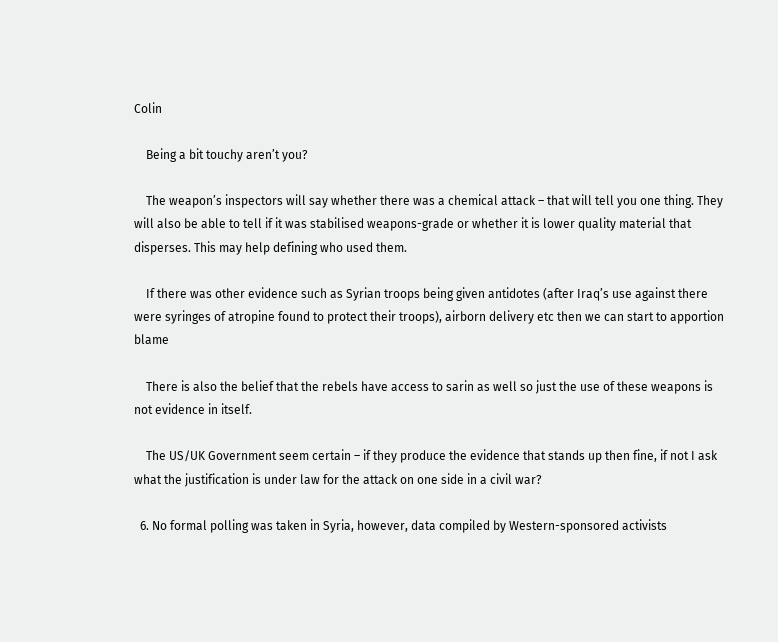Colin

    Being a bit touchy aren’t you?

    The weapon’s inspectors will say whether there was a chemical attack – that will tell you one thing. They will also be able to tell if it was stabilised weapons-grade or whether it is lower quality material that disperses. This may help defining who used them.

    If there was other evidence such as Syrian troops being given antidotes (after Iraq’s use against there were syringes of atropine found to protect their troops), airborn delivery etc then we can start to apportion blame

    There is also the belief that the rebels have access to sarin as well so just the use of these weapons is not evidence in itself.

    The US/UK Government seem certain – if they produce the evidence that stands up then fine, if not I ask what the justification is under law for the attack on one side in a civil war?

  6. No formal polling was taken in Syria, however, data compiled by Western-sponsored activists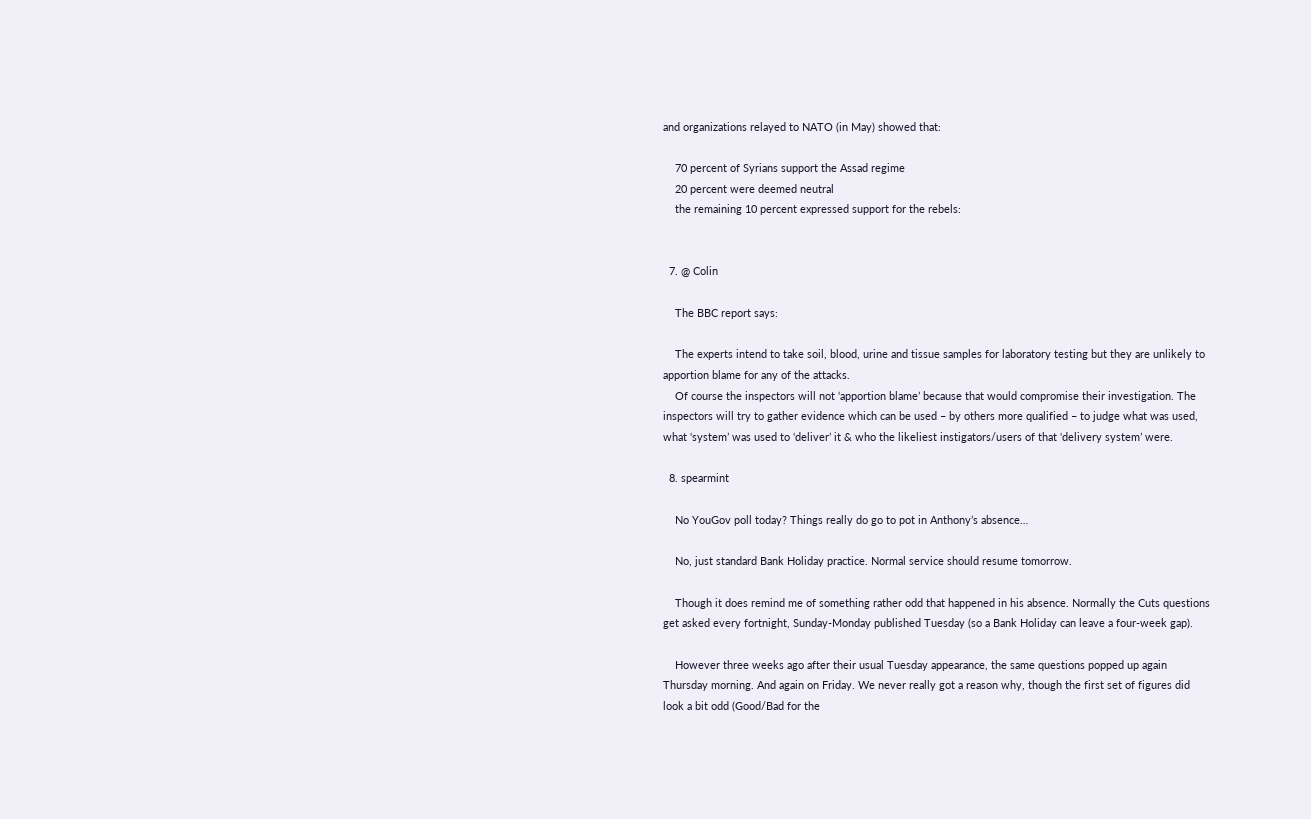and organizations relayed to NATO (in May) showed that:

    70 percent of Syrians support the Assad regime
    20 percent were deemed neutral
    the remaining 10 percent expressed support for the rebels:


  7. @ Colin

    The BBC report says:

    The experts intend to take soil, blood, urine and tissue samples for laboratory testing but they are unlikely to apportion blame for any of the attacks.
    Of course the inspectors will not ‘apportion blame’ because that would compromise their investigation. The inspectors will try to gather evidence which can be used – by others more qualified – to judge what was used, what ‘system’ was used to ‘deliver’ it & who the likeliest instigators/users of that ‘delivery system’ were.

  8. spearmint

    No YouGov poll today? Things really do go to pot in Anthony’s absence…

    No, just standard Bank Holiday practice. Normal service should resume tomorrow.

    Though it does remind me of something rather odd that happened in his absence. Normally the Cuts questions get asked every fortnight, Sunday-Monday published Tuesday (so a Bank Holiday can leave a four-week gap).

    However three weeks ago after their usual Tuesday appearance, the same questions popped up again Thursday morning. And again on Friday. We never really got a reason why, though the first set of figures did look a bit odd (Good/Bad for the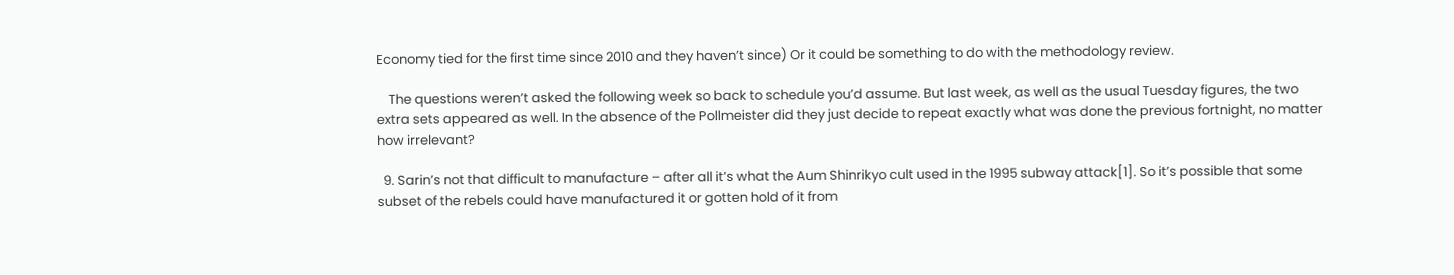Economy tied for the first time since 2010 and they haven’t since) Or it could be something to do with the methodology review.

    The questions weren’t asked the following week so back to schedule you’d assume. But last week, as well as the usual Tuesday figures, the two extra sets appeared as well. In the absence of the Pollmeister did they just decide to repeat exactly what was done the previous fortnight, no matter how irrelevant?

  9. Sarin’s not that difficult to manufacture – after all it’s what the Aum Shinrikyo cult used in the 1995 subway attack[1]. So it’s possible that some subset of the rebels could have manufactured it or gotten hold of it from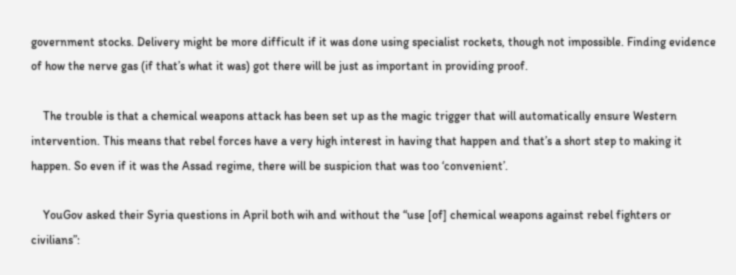government stocks. Delivery might be more difficult if it was done using specialist rockets, though not impossible. Finding evidence of how the nerve gas (if that’s what it was) got there will be just as important in providing proof.

    The trouble is that a chemical weapons attack has been set up as the magic trigger that will automatically ensure Western intervention. This means that rebel forces have a very high interest in having that happen and that’s a short step to making it happen. So even if it was the Assad regime, there will be suspicion that was too ‘convenient’.

    YouGov asked their Syria questions in April both wih and without the “use [of] chemical weapons against rebel fighters or civilians”: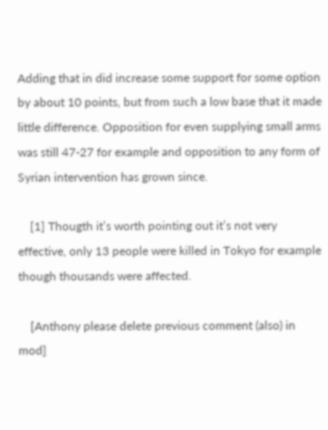Adding that in did increase some support for some option by about 10 points, but from such a low base that it made little difference. Opposition for even supplying small arms was still 47-27 for example and opposition to any form of Syrian intervention has grown since.

    [1] Thougth it’s worth pointing out it’s not very effective, only 13 people were killed in Tokyo for example though thousands were affected.

    [Anthony please delete previous comment (also) in mod]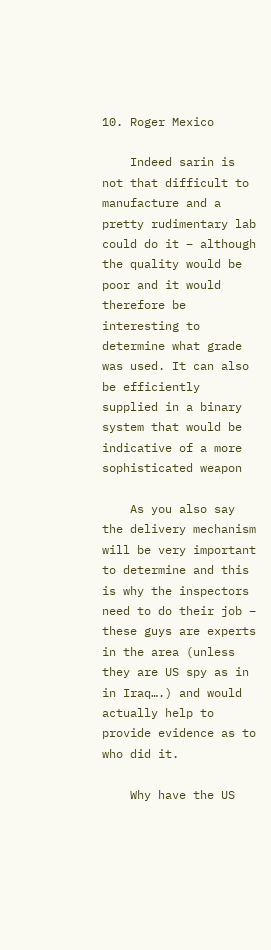10. Roger Mexico

    Indeed sarin is not that difficult to manufacture and a pretty rudimentary lab could do it – although the quality would be poor and it would therefore be interesting to determine what grade was used. It can also be efficiently supplied in a binary system that would be indicative of a more sophisticated weapon

    As you also say the delivery mechanism will be very important to determine and this is why the inspectors need to do their job – these guys are experts in the area (unless they are US spy as in in Iraq….) and would actually help to provide evidence as to who did it.

    Why have the US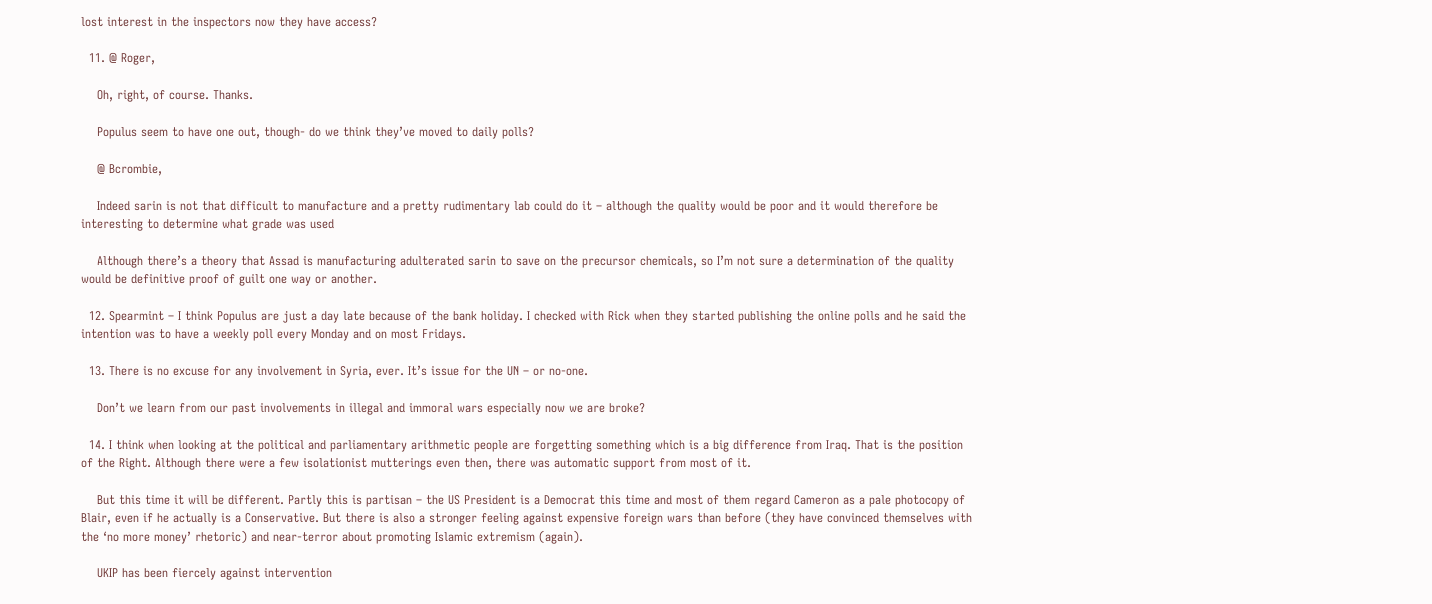lost interest in the inspectors now they have access?

  11. @ Roger,

    Oh, right, of course. Thanks.

    Populus seem to have one out, though- do we think they’ve moved to daily polls?

    @ Bcrombie,

    Indeed sarin is not that difficult to manufacture and a pretty rudimentary lab could do it – although the quality would be poor and it would therefore be interesting to determine what grade was used

    Although there’s a theory that Assad is manufacturing adulterated sarin to save on the precursor chemicals, so I’m not sure a determination of the quality would be definitive proof of guilt one way or another.

  12. Spearmint – I think Populus are just a day late because of the bank holiday. I checked with Rick when they started publishing the online polls and he said the intention was to have a weekly poll every Monday and on most Fridays.

  13. There is no excuse for any involvement in Syria, ever. It’s issue for the UN – or no-one.

    Don’t we learn from our past involvements in illegal and immoral wars especially now we are broke?

  14. I think when looking at the political and parliamentary arithmetic people are forgetting something which is a big difference from Iraq. That is the position of the Right. Although there were a few isolationist mutterings even then, there was automatic support from most of it.

    But this time it will be different. Partly this is partisan – the US President is a Democrat this time and most of them regard Cameron as a pale photocopy of Blair, even if he actually is a Conservative. But there is also a stronger feeling against expensive foreign wars than before (they have convinced themselves with the ‘no more money’ rhetoric) and near-terror about promoting Islamic extremism (again).

    UKIP has been fiercely against intervention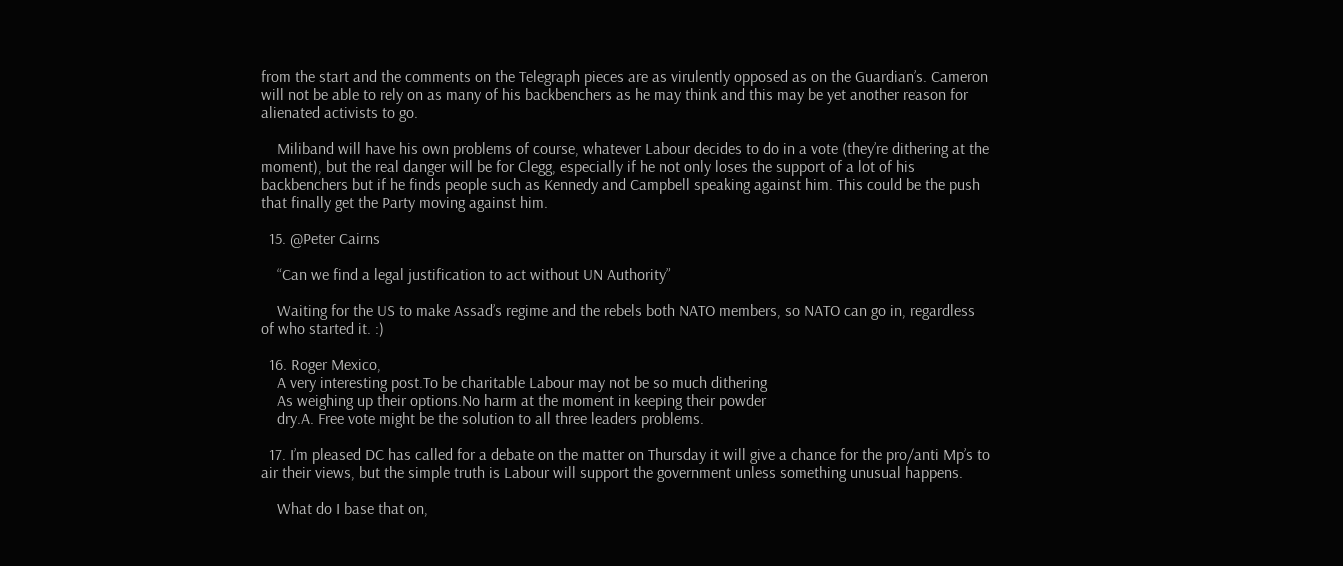from the start and the comments on the Telegraph pieces are as virulently opposed as on the Guardian’s. Cameron will not be able to rely on as many of his backbenchers as he may think and this may be yet another reason for alienated activists to go.

    Miliband will have his own problems of course, whatever Labour decides to do in a vote (they’re dithering at the moment), but the real danger will be for Clegg, especially if he not only loses the support of a lot of his backbenchers but if he finds people such as Kennedy and Campbell speaking against him. This could be the push that finally get the Party moving against him.

  15. @Peter Cairns

    “Can we find a legal justification to act without UN Authority”

    Waiting for the US to make Assad’s regime and the rebels both NATO members, so NATO can go in, regardless of who started it. :)

  16. Roger Mexico,
    A very interesting post.To be charitable Labour may not be so much dithering
    As weighing up their options.No harm at the moment in keeping their powder
    dry.A. Free vote might be the solution to all three leaders problems.

  17. I’m pleased DC has called for a debate on the matter on Thursday it will give a chance for the pro/anti Mp’s to air their views, but the simple truth is Labour will support the government unless something unusual happens.

    What do I base that on,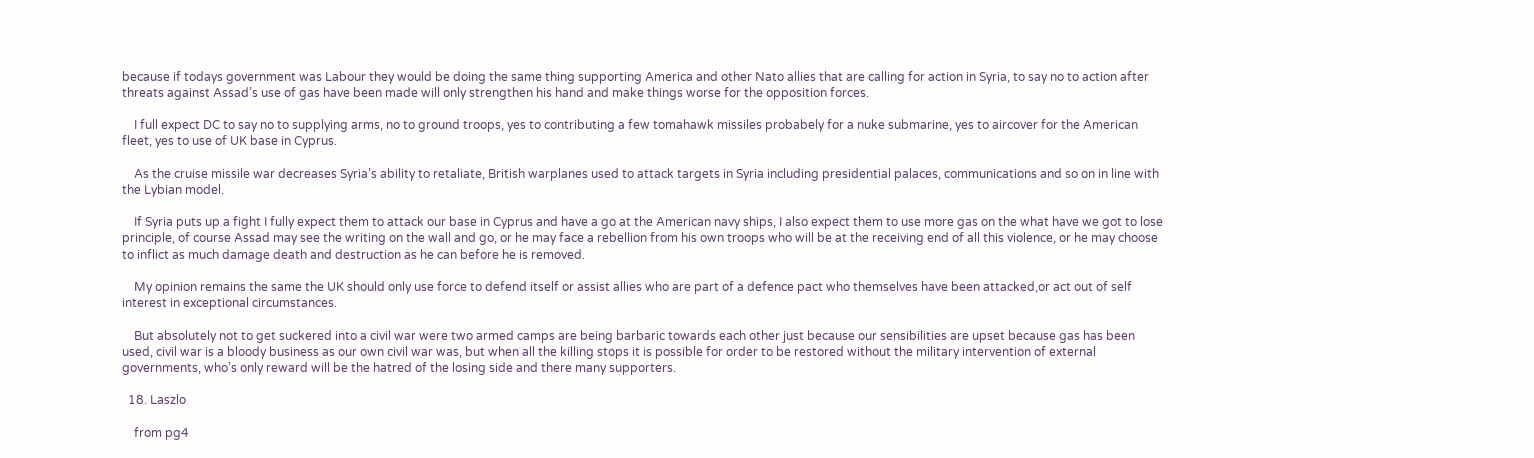because if todays government was Labour they would be doing the same thing supporting America and other Nato allies that are calling for action in Syria, to say no to action after threats against Assad’s use of gas have been made will only strengthen his hand and make things worse for the opposition forces.

    I full expect DC to say no to supplying arms, no to ground troops, yes to contributing a few tomahawk missiles probabely for a nuke submarine, yes to aircover for the American fleet, yes to use of UK base in Cyprus.

    As the cruise missile war decreases Syria’s ability to retaliate, British warplanes used to attack targets in Syria including presidential palaces, communications and so on in line with the Lybian model.

    If Syria puts up a fight I fully expect them to attack our base in Cyprus and have a go at the American navy ships, I also expect them to use more gas on the what have we got to lose principle, of course Assad may see the writing on the wall and go, or he may face a rebellion from his own troops who will be at the receiving end of all this violence, or he may choose to inflict as much damage death and destruction as he can before he is removed.

    My opinion remains the same the UK should only use force to defend itself or assist allies who are part of a defence pact who themselves have been attacked,or act out of self interest in exceptional circumstances.

    But absolutely not to get suckered into a civil war were two armed camps are being barbaric towards each other just because our sensibilities are upset because gas has been used, civil war is a bloody business as our own civil war was, but when all the killing stops it is possible for order to be restored without the military intervention of external governments, who’s only reward will be the hatred of the losing side and there many supporters.

  18. Laszlo

    from pg4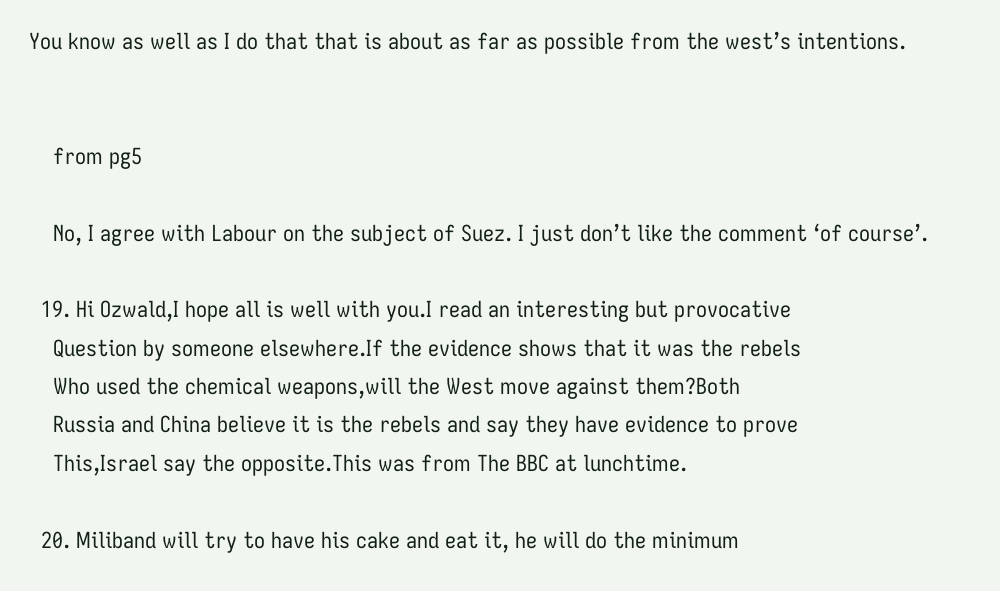You know as well as I do that that is about as far as possible from the west’s intentions.


    from pg5

    No, I agree with Labour on the subject of Suez. I just don’t like the comment ‘of course’.

  19. Hi Ozwald,I hope all is well with you.I read an interesting but provocative
    Question by someone elsewhere.If the evidence shows that it was the rebels
    Who used the chemical weapons,will the West move against them?Both
    Russia and China believe it is the rebels and say they have evidence to prove
    This,Israel say the opposite.This was from The BBC at lunchtime.

  20. Miliband will try to have his cake and eat it, he will do the minimum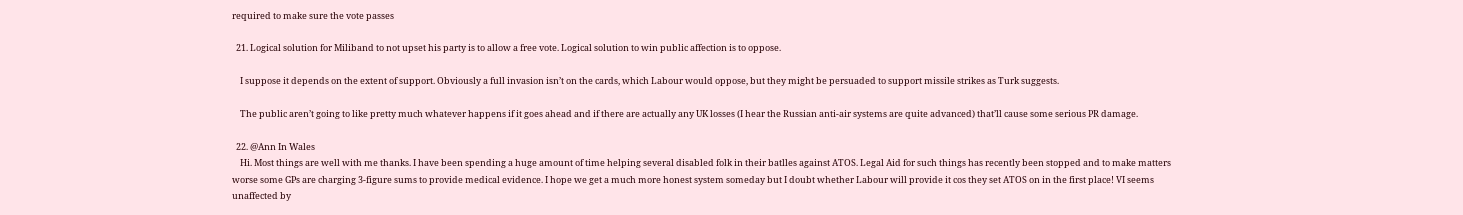required to make sure the vote passes

  21. Logical solution for Miliband to not upset his party is to allow a free vote. Logical solution to win public affection is to oppose.

    I suppose it depends on the extent of support. Obviously a full invasion isn’t on the cards, which Labour would oppose, but they might be persuaded to support missile strikes as Turk suggests.

    The public aren’t going to like pretty much whatever happens if it goes ahead and if there are actually any UK losses (I hear the Russian anti-air systems are quite advanced) that’ll cause some serious PR damage.

  22. @Ann In Wales
    Hi. Most things are well with me thanks. I have been spending a huge amount of time helping several disabled folk in their batlles against ATOS. Legal Aid for such things has recently been stopped and to make matters worse some GPs are charging 3-figure sums to provide medical evidence. I hope we get a much more honest system someday but I doubt whether Labour will provide it cos they set ATOS on in the first place! VI seems unaffected by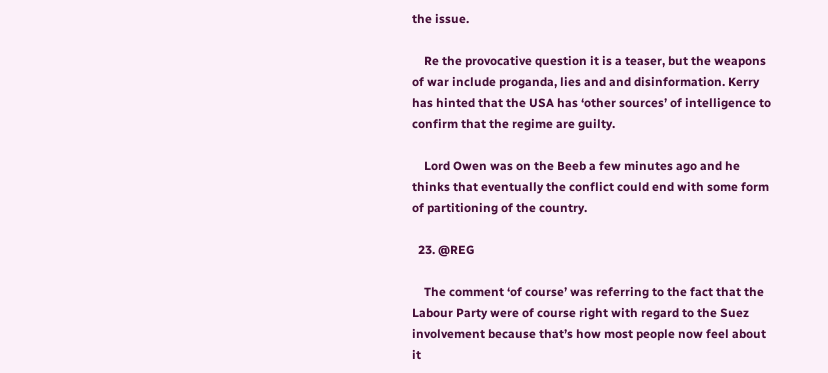the issue.

    Re the provocative question it is a teaser, but the weapons of war include proganda, lies and and disinformation. Kerry has hinted that the USA has ‘other sources’ of intelligence to confirm that the regime are guilty.

    Lord Owen was on the Beeb a few minutes ago and he thinks that eventually the conflict could end with some form of partitioning of the country.

  23. @REG

    The comment ‘of course’ was referring to the fact that the Labour Party were of course right with regard to the Suez involvement because that’s how most people now feel about it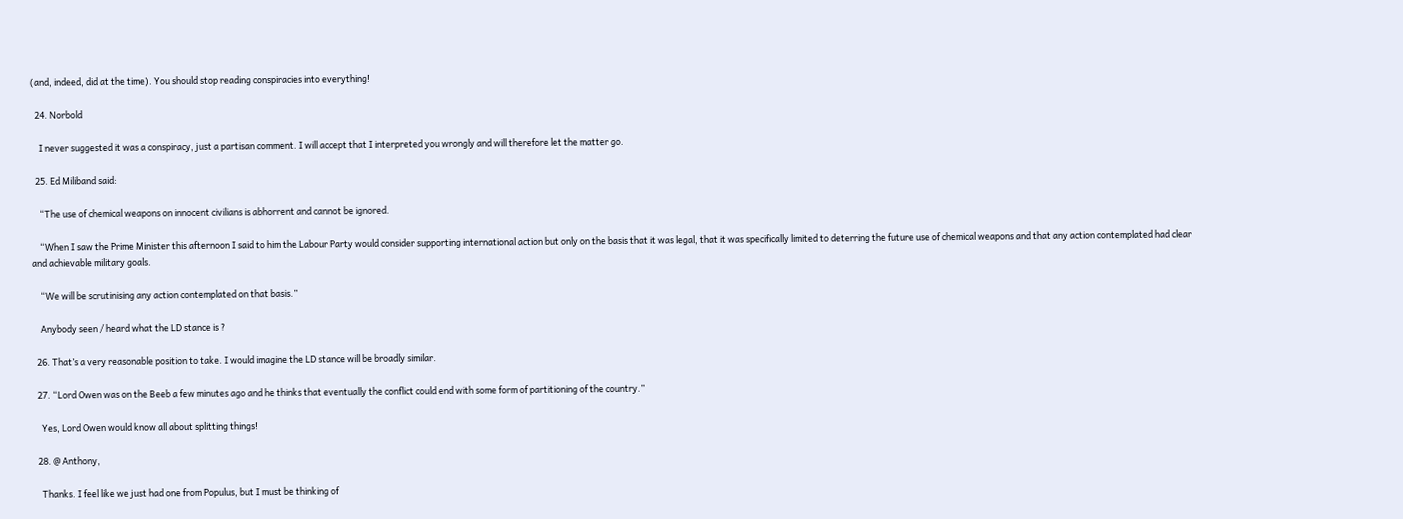(and, indeed, did at the time). You should stop reading conspiracies into everything!

  24. Norbold

    I never suggested it was a conspiracy, just a partisan comment. I will accept that I interpreted you wrongly and will therefore let the matter go.

  25. Ed Miliband said:

    “The use of chemical weapons on innocent civilians is abhorrent and cannot be ignored.

    “When I saw the Prime Minister this afternoon I said to him the Labour Party would consider supporting international action but only on the basis that it was legal, that it was specifically limited to deterring the future use of chemical weapons and that any action contemplated had clear and achievable military goals.

    “We will be scrutinising any action contemplated on that basis.”

    Anybody seen / heard what the LD stance is ?

  26. That’s a very reasonable position to take. I would imagine the LD stance will be broadly similar.

  27. “Lord Owen was on the Beeb a few minutes ago and he thinks that eventually the conflict could end with some form of partitioning of the country.”

    Yes, Lord Owen would know all about splitting things!

  28. @ Anthony,

    Thanks. I feel like we just had one from Populus, but I must be thinking of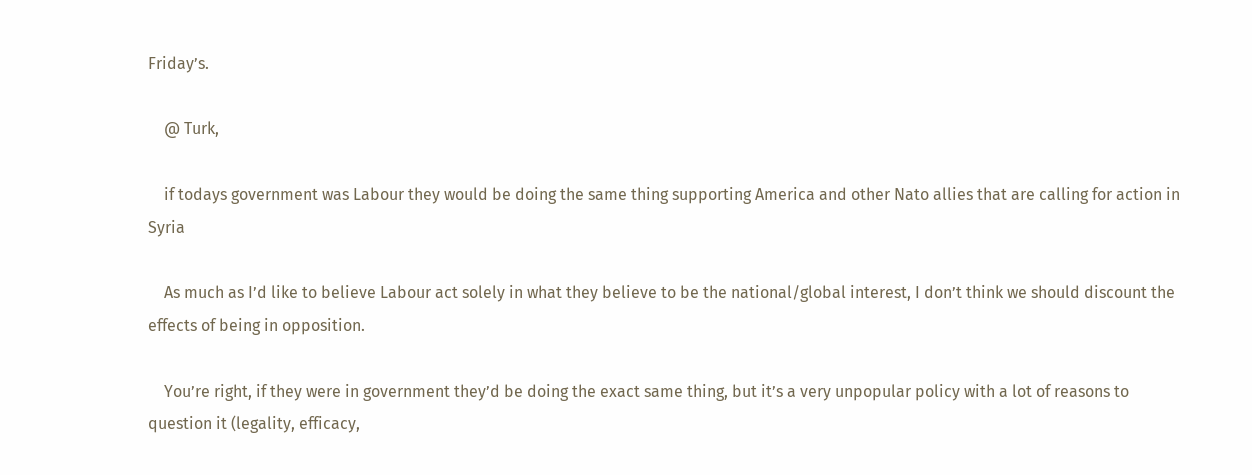Friday’s.

    @ Turk,

    if todays government was Labour they would be doing the same thing supporting America and other Nato allies that are calling for action in Syria

    As much as I’d like to believe Labour act solely in what they believe to be the national/global interest, I don’t think we should discount the effects of being in opposition.

    You’re right, if they were in government they’d be doing the exact same thing, but it’s a very unpopular policy with a lot of reasons to question it (legality, efficacy,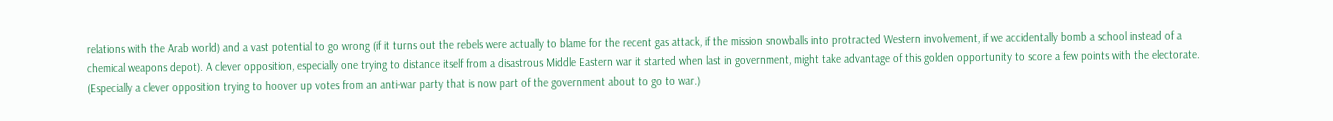relations with the Arab world) and a vast potential to go wrong (if it turns out the rebels were actually to blame for the recent gas attack, if the mission snowballs into protracted Western involvement, if we accidentally bomb a school instead of a chemical weapons depot). A clever opposition, especially one trying to distance itself from a disastrous Middle Eastern war it started when last in government, might take advantage of this golden opportunity to score a few points with the electorate. (Especially a clever opposition trying to hoover up votes from an anti-war party that is now part of the government about to go to war.)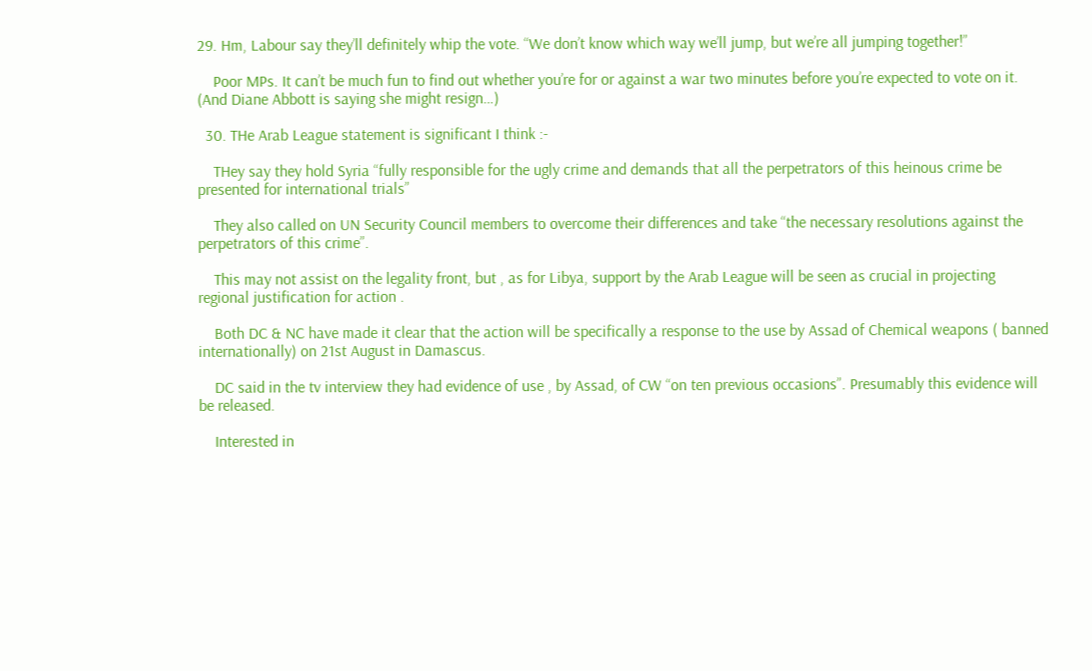29. Hm, Labour say they’ll definitely whip the vote. “We don’t know which way we’ll jump, but we’re all jumping together!”

    Poor MPs. It can’t be much fun to find out whether you’re for or against a war two minutes before you’re expected to vote on it. (And Diane Abbott is saying she might resign…)

  30. THe Arab League statement is significant I think :-

    THey say they hold Syria “fully responsible for the ugly crime and demands that all the perpetrators of this heinous crime be presented for international trials”

    They also called on UN Security Council members to overcome their differences and take “the necessary resolutions against the perpetrators of this crime”.

    This may not assist on the legality front, but , as for Libya, support by the Arab League will be seen as crucial in projecting regional justification for action .

    Both DC & NC have made it clear that the action will be specifically a response to the use by Assad of Chemical weapons ( banned internationally) on 21st August in Damascus.

    DC said in the tv interview they had evidence of use , by Assad, of CW “on ten previous occasions”. Presumably this evidence will be released.

    Interested in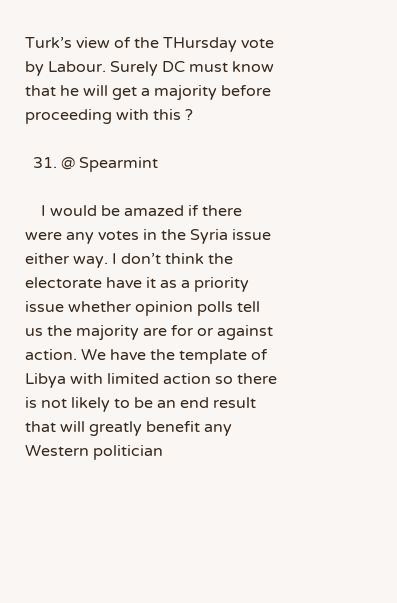Turk’s view of the THursday vote by Labour. Surely DC must know that he will get a majority before proceeding with this ?

  31. @ Spearmint

    I would be amazed if there were any votes in the Syria issue either way. I don’t think the electorate have it as a priority issue whether opinion polls tell us the majority are for or against action. We have the template of Libya with limited action so there is not likely to be an end result that will greatly benefit any Western politician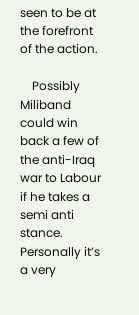seen to be at the forefront of the action.

    Possibly Miliband could win back a few of the anti-Iraq war to Labour if he takes a semi anti stance. Personally it’s a very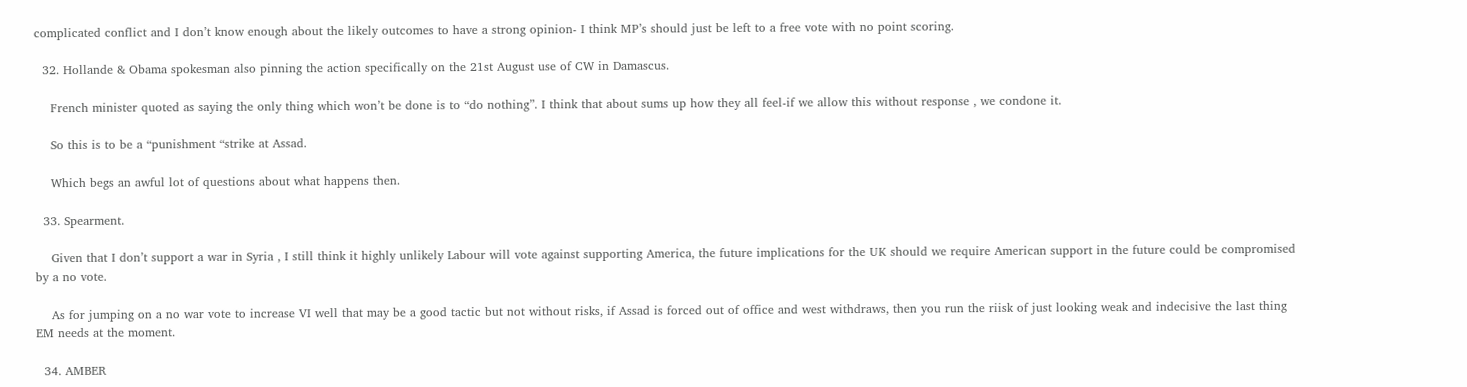complicated conflict and I don’t know enough about the likely outcomes to have a strong opinion- I think MP’s should just be left to a free vote with no point scoring.

  32. Hollande & Obama spokesman also pinning the action specifically on the 21st August use of CW in Damascus.

    French minister quoted as saying the only thing which won’t be done is to “do nothing”. I think that about sums up how they all feel-if we allow this without response , we condone it.

    So this is to be a “punishment “strike at Assad.

    Which begs an awful lot of questions about what happens then.

  33. Spearment.

    Given that I don’t support a war in Syria , I still think it highly unlikely Labour will vote against supporting America, the future implications for the UK should we require American support in the future could be compromised by a no vote.

    As for jumping on a no war vote to increase VI well that may be a good tactic but not without risks, if Assad is forced out of office and west withdraws, then you run the riisk of just looking weak and indecisive the last thing EM needs at the moment.

  34. AMBER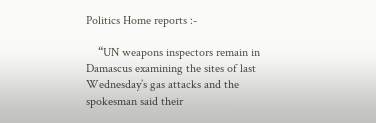Politics Home reports :-

    “UN weapons inspectors remain in Damascus examining the sites of last Wednesday’s gas attacks and the spokesman said their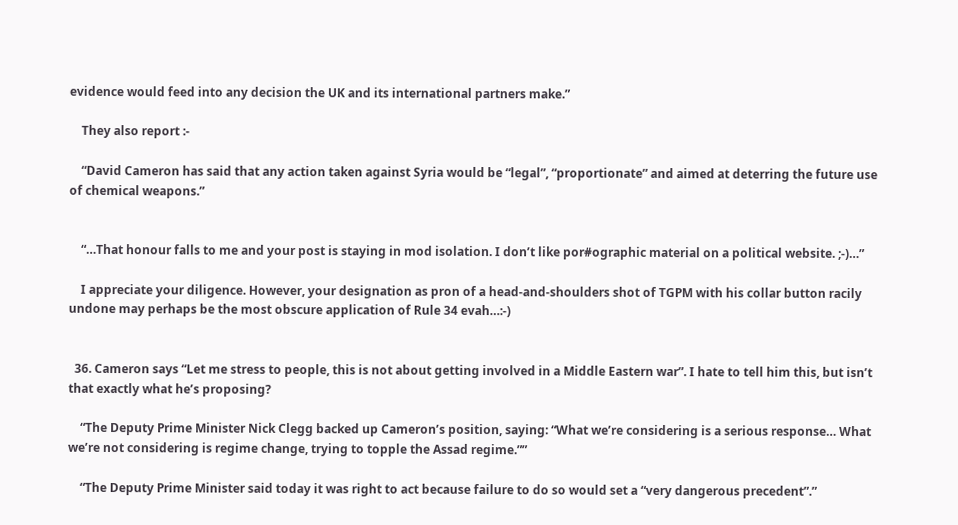evidence would feed into any decision the UK and its international partners make.”

    They also report :-

    “David Cameron has said that any action taken against Syria would be “legal”, “proportionate” and aimed at deterring the future use of chemical weapons.”


    “…That honour falls to me and your post is staying in mod isolation. I don’t like por#ographic material on a political website. ;-)…”

    I appreciate your diligence. However, your designation as pron of a head-and-shoulders shot of TGPM with his collar button racily undone may perhaps be the most obscure application of Rule 34 evah…:-)


  36. Cameron says “Let me stress to people, this is not about getting involved in a Middle Eastern war”. I hate to tell him this, but isn’t that exactly what he’s proposing?

    “The Deputy Prime Minister Nick Clegg backed up Cameron’s position, saying: “What we’re considering is a serious response… What we’re not considering is regime change, trying to topple the Assad regime.””

    “The Deputy Prime Minister said today it was right to act because failure to do so would set a “very dangerous precedent”.”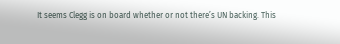It seems Clegg is on board whether or not there’s UN backing. This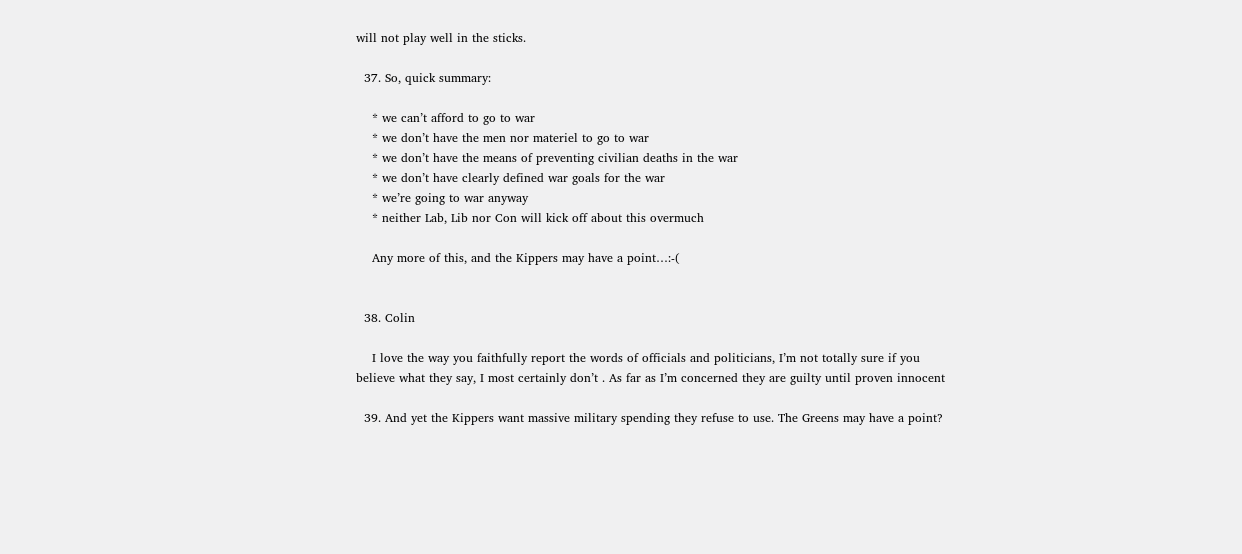will not play well in the sticks.

  37. So, quick summary:

    * we can’t afford to go to war
    * we don’t have the men nor materiel to go to war
    * we don’t have the means of preventing civilian deaths in the war
    * we don’t have clearly defined war goals for the war
    * we’re going to war anyway
    * neither Lab, Lib nor Con will kick off about this overmuch

    Any more of this, and the Kippers may have a point…:-(


  38. Colin

    I love the way you faithfully report the words of officials and politicians, I’m not totally sure if you believe what they say, I most certainly don’t . As far as I’m concerned they are guilty until proven innocent

  39. And yet the Kippers want massive military spending they refuse to use. The Greens may have a point?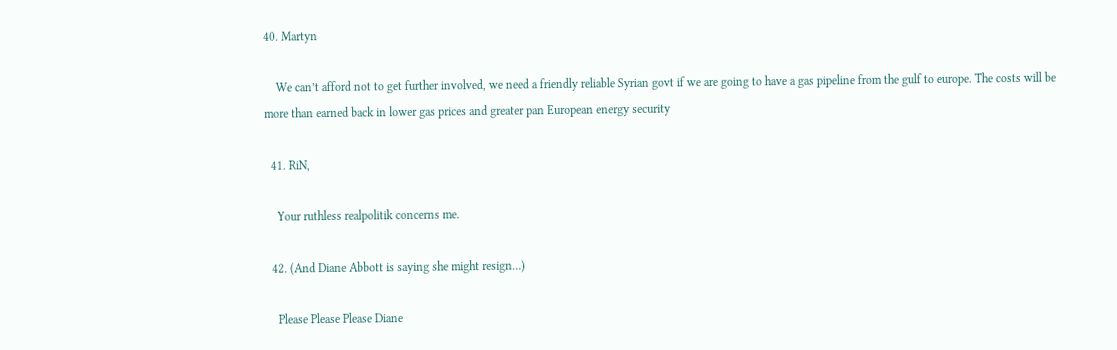40. Martyn

    We can’t afford not to get further involved, we need a friendly reliable Syrian govt if we are going to have a gas pipeline from the gulf to europe. The costs will be more than earned back in lower gas prices and greater pan European energy security

  41. RiN,

    Your ruthless realpolitik concerns me.

  42. (And Diane Abbott is saying she might resign…)

    Please Please Please Diane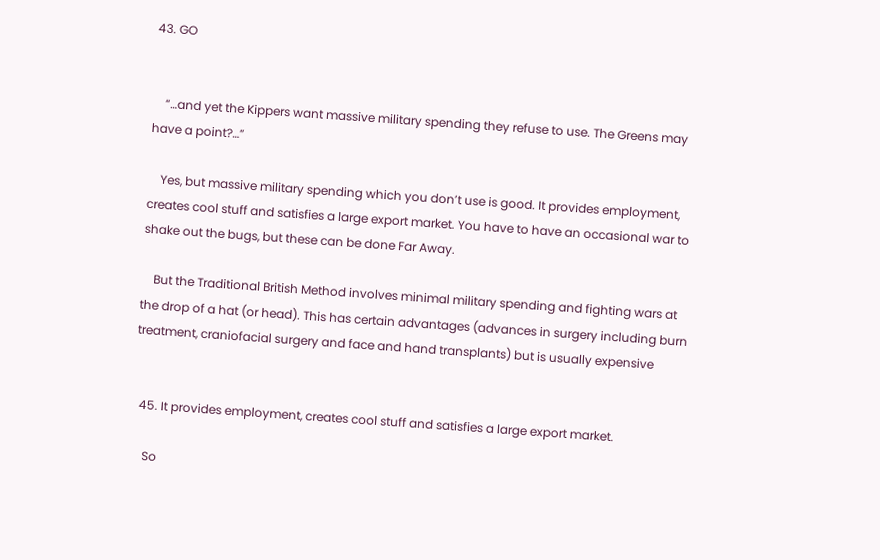43. GO


    “…and yet the Kippers want massive military spending they refuse to use. The Greens may have a point?…”

    Yes, but massive military spending which you don’t use is good. It provides employment, creates cool stuff and satisfies a large export market. You have to have an occasional war to shake out the bugs, but these can be done Far Away.

    But the Traditional British Method involves minimal military spending and fighting wars at the drop of a hat (or head). This has certain advantages (advances in surgery including burn treatment, craniofacial surgery and face and hand transplants) but is usually expensive


  45. It provides employment, creates cool stuff and satisfies a large export market.

    So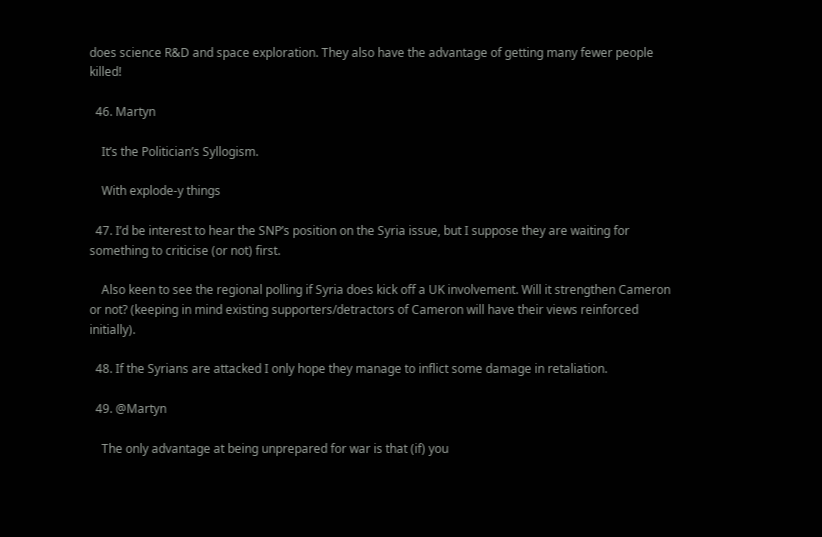does science R&D and space exploration. They also have the advantage of getting many fewer people killed!

  46. Martyn

    It’s the Politician’s Syllogism.

    With explode-y things

  47. I’d be interest to hear the SNP’s position on the Syria issue, but I suppose they are waiting for something to criticise (or not) first.

    Also keen to see the regional polling if Syria does kick off a UK involvement. Will it strengthen Cameron or not? (keeping in mind existing supporters/detractors of Cameron will have their views reinforced initially).

  48. If the Syrians are attacked I only hope they manage to inflict some damage in retaliation.

  49. @Martyn

    The only advantage at being unprepared for war is that (if) you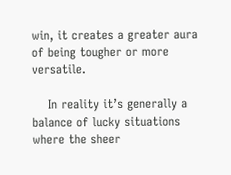win, it creates a greater aura of being tougher or more versatile.

    In reality it’s generally a balance of lucky situations where the sheer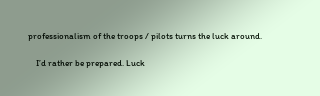professionalism of the troops / pilots turns the luck around.

    I’d rather be prepared. Luck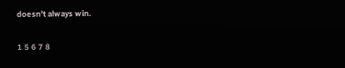doesn’t always win.

1 5 6 7 8